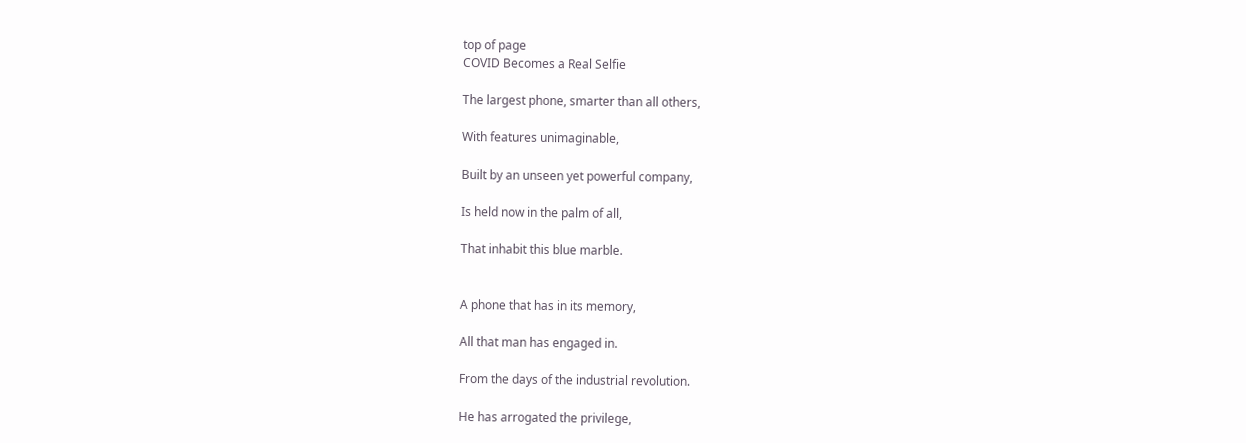top of page
COVID Becomes a Real Selfie

The largest phone, smarter than all others,

With features unimaginable,

Built by an unseen yet powerful company,

Is held now in the palm of all,

That inhabit this blue marble.


A phone that has in its memory,

All that man has engaged in.

From the days of the industrial revolution.

He has arrogated the privilege,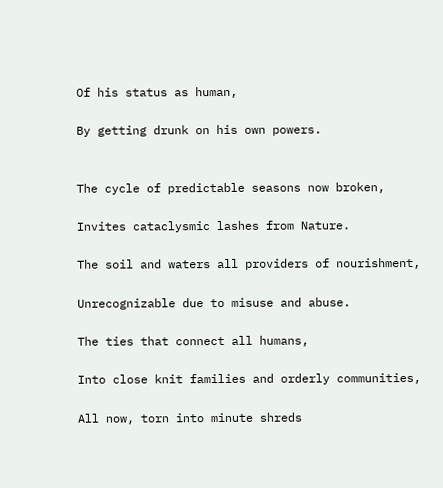Of his status as human,

By getting drunk on his own powers.


The cycle of predictable seasons now broken,

Invites cataclysmic lashes from Nature.

The soil and waters all providers of nourishment,

Unrecognizable due to misuse and abuse.

The ties that connect all humans,

Into close knit families and orderly communities,

All now, torn into minute shreds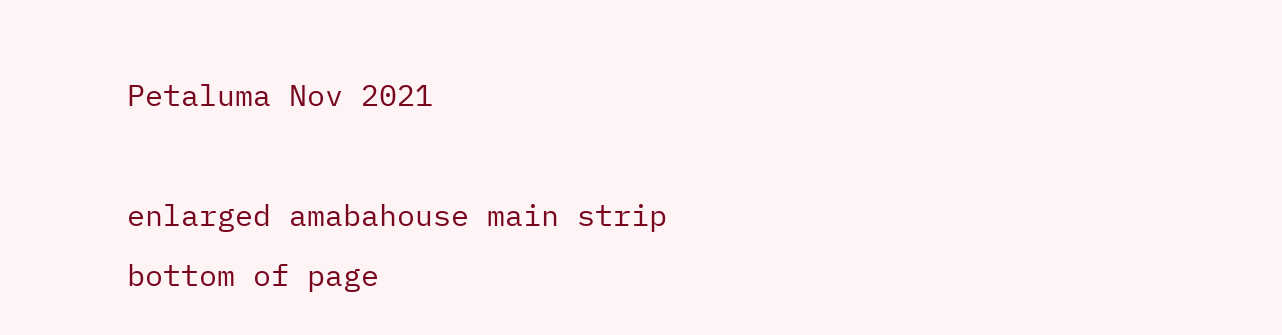Petaluma Nov 2021

enlarged amabahouse main strip
bottom of page